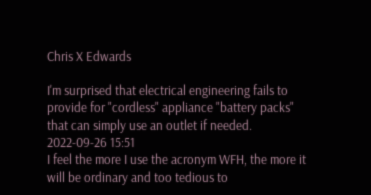Chris X Edwards

I'm surprised that electrical engineering fails to provide for "cordless" appliance "battery packs" that can simply use an outlet if needed.
2022-09-26 15:51
I feel the more I use the acronym WFH, the more it will be ordinary and too tedious to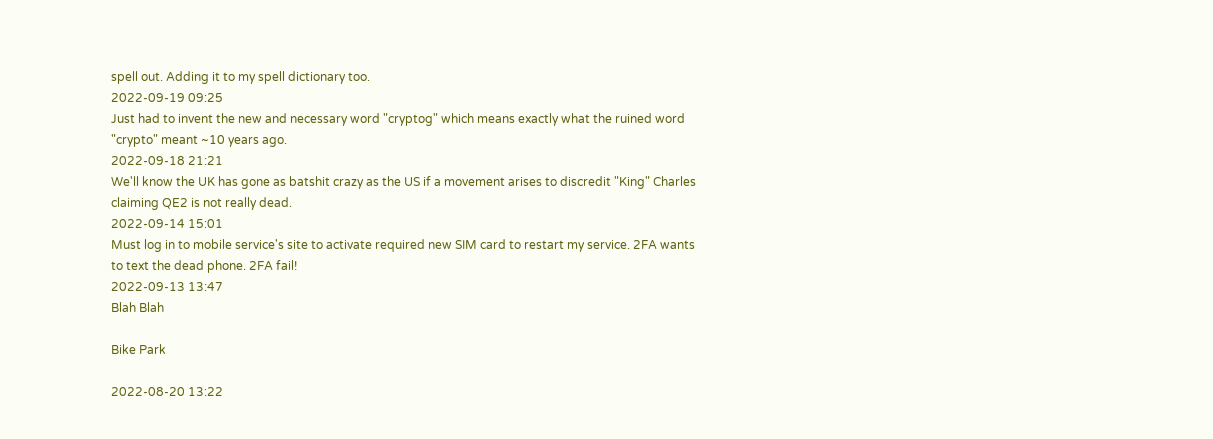spell out. Adding it to my spell dictionary too.
2022-09-19 09:25
Just had to invent the new and necessary word "cryptog" which means exactly what the ruined word "crypto" meant ~10 years ago.
2022-09-18 21:21
We'll know the UK has gone as batshit crazy as the US if a movement arises to discredit "King" Charles claiming QE2 is not really dead.
2022-09-14 15:01
Must log in to mobile service's site to activate required new SIM card to restart my service. 2FA wants to text the dead phone. 2FA fail!
2022-09-13 13:47
Blah Blah

Bike Park

2022-08-20 13:22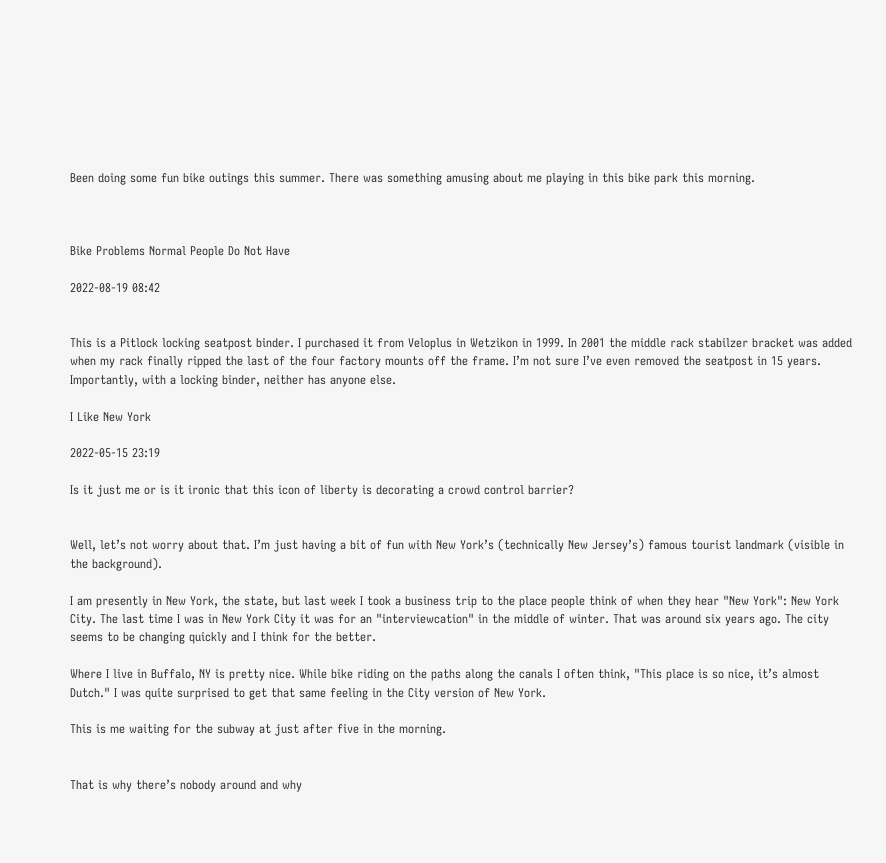Been doing some fun bike outings this summer. There was something amusing about me playing in this bike park this morning.



Bike Problems Normal People Do Not Have

2022-08-19 08:42


This is a Pitlock locking seatpost binder. I purchased it from Veloplus in Wetzikon in 1999. In 2001 the middle rack stabilzer bracket was added when my rack finally ripped the last of the four factory mounts off the frame. I’m not sure I’ve even removed the seatpost in 15 years. Importantly, with a locking binder, neither has anyone else.

I Like New York

2022-05-15 23:19

Is it just me or is it ironic that this icon of liberty is decorating a crowd control barrier?


Well, let’s not worry about that. I’m just having a bit of fun with New York’s (technically New Jersey’s) famous tourist landmark (visible in the background).

I am presently in New York, the state, but last week I took a business trip to the place people think of when they hear "New York": New York City. The last time I was in New York City it was for an "interviewcation" in the middle of winter. That was around six years ago. The city seems to be changing quickly and I think for the better.

Where I live in Buffalo, NY is pretty nice. While bike riding on the paths along the canals I often think, "This place is so nice, it’s almost Dutch." I was quite surprised to get that same feeling in the City version of New York.

This is me waiting for the subway at just after five in the morning.


That is why there’s nobody around and why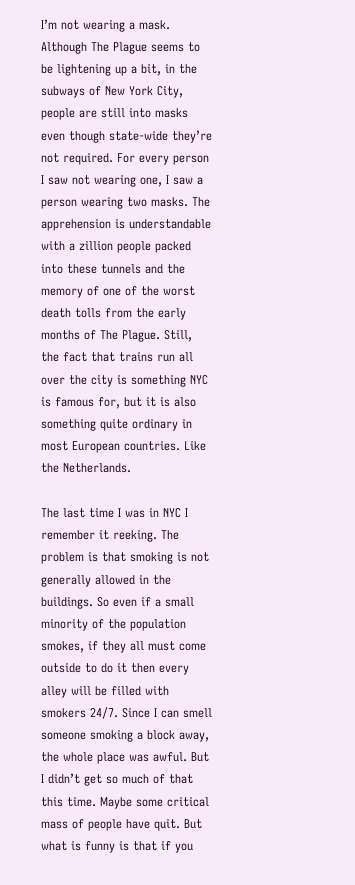I’m not wearing a mask. Although The Plague seems to be lightening up a bit, in the subways of New York City, people are still into masks even though state-wide they’re not required. For every person I saw not wearing one, I saw a person wearing two masks. The apprehension is understandable with a zillion people packed into these tunnels and the memory of one of the worst death tolls from the early months of The Plague. Still, the fact that trains run all over the city is something NYC is famous for, but it is also something quite ordinary in most European countries. Like the Netherlands.

The last time I was in NYC I remember it reeking. The problem is that smoking is not generally allowed in the buildings. So even if a small minority of the population smokes, if they all must come outside to do it then every alley will be filled with smokers 24/7. Since I can smell someone smoking a block away, the whole place was awful. But I didn’t get so much of that this time. Maybe some critical mass of people have quit. But what is funny is that if you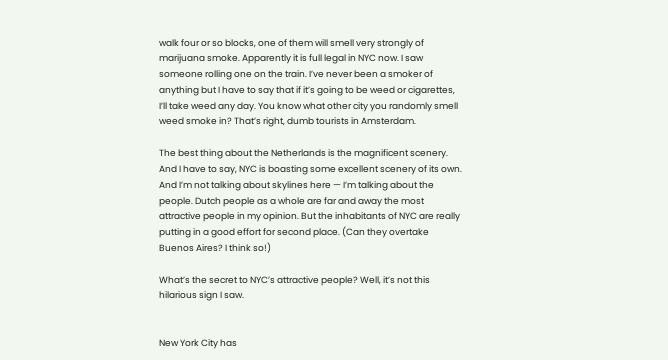walk four or so blocks, one of them will smell very strongly of marijuana smoke. Apparently it is full legal in NYC now. I saw someone rolling one on the train. I’ve never been a smoker of anything but I have to say that if it’s going to be weed or cigarettes, I’ll take weed any day. You know what other city you randomly smell weed smoke in? That’s right, dumb tourists in Amsterdam.

The best thing about the Netherlands is the magnificent scenery. And I have to say, NYC is boasting some excellent scenery of its own. And I’m not talking about skylines here — I’m talking about the people. Dutch people as a whole are far and away the most attractive people in my opinion. But the inhabitants of NYC are really putting in a good effort for second place. (Can they overtake Buenos Aires? I think so!)

What’s the secret to NYC’s attractive people? Well, it’s not this hilarious sign I saw.


New York City has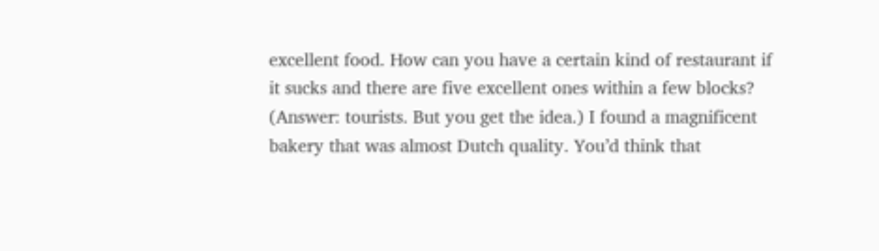excellent food. How can you have a certain kind of restaurant if it sucks and there are five excellent ones within a few blocks? (Answer: tourists. But you get the idea.) I found a magnificent bakery that was almost Dutch quality. You’d think that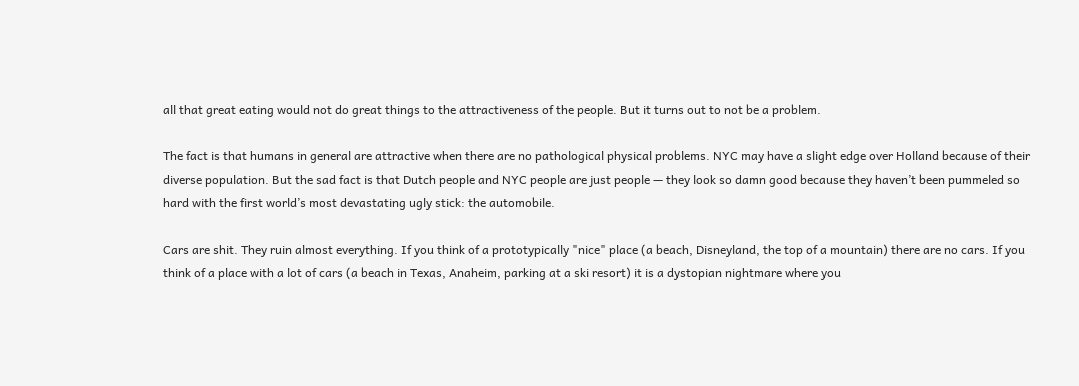all that great eating would not do great things to the attractiveness of the people. But it turns out to not be a problem.

The fact is that humans in general are attractive when there are no pathological physical problems. NYC may have a slight edge over Holland because of their diverse population. But the sad fact is that Dutch people and NYC people are just people — they look so damn good because they haven’t been pummeled so hard with the first world’s most devastating ugly stick: the automobile.

Cars are shit. They ruin almost everything. If you think of a prototypically "nice" place (a beach, Disneyland, the top of a mountain) there are no cars. If you think of a place with a lot of cars (a beach in Texas, Anaheim, parking at a ski resort) it is a dystopian nightmare where you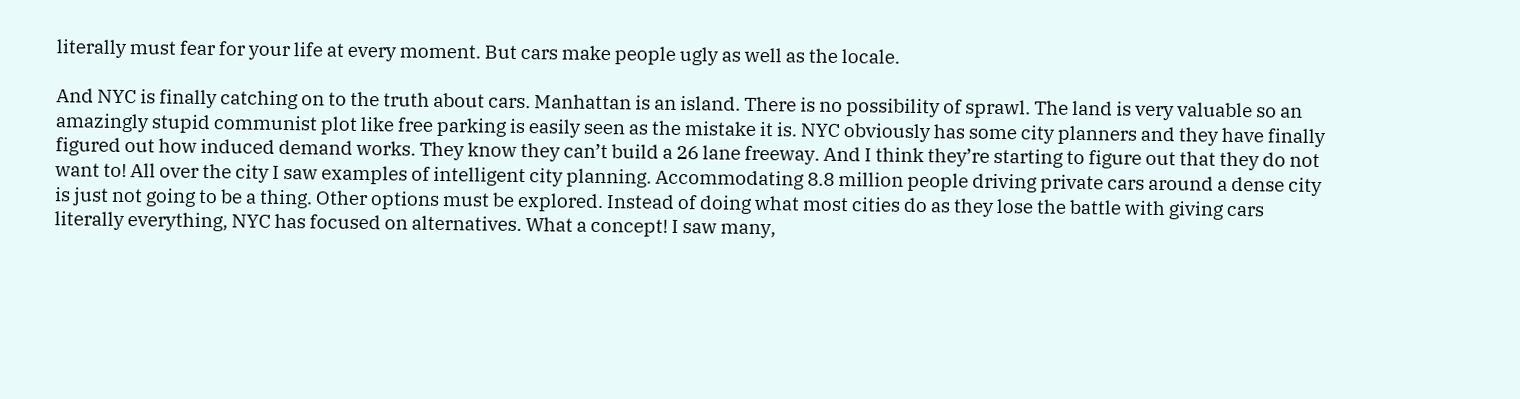literally must fear for your life at every moment. But cars make people ugly as well as the locale.

And NYC is finally catching on to the truth about cars. Manhattan is an island. There is no possibility of sprawl. The land is very valuable so an amazingly stupid communist plot like free parking is easily seen as the mistake it is. NYC obviously has some city planners and they have finally figured out how induced demand works. They know they can’t build a 26 lane freeway. And I think they’re starting to figure out that they do not want to! All over the city I saw examples of intelligent city planning. Accommodating 8.8 million people driving private cars around a dense city is just not going to be a thing. Other options must be explored. Instead of doing what most cities do as they lose the battle with giving cars literally everything, NYC has focused on alternatives. What a concept! I saw many,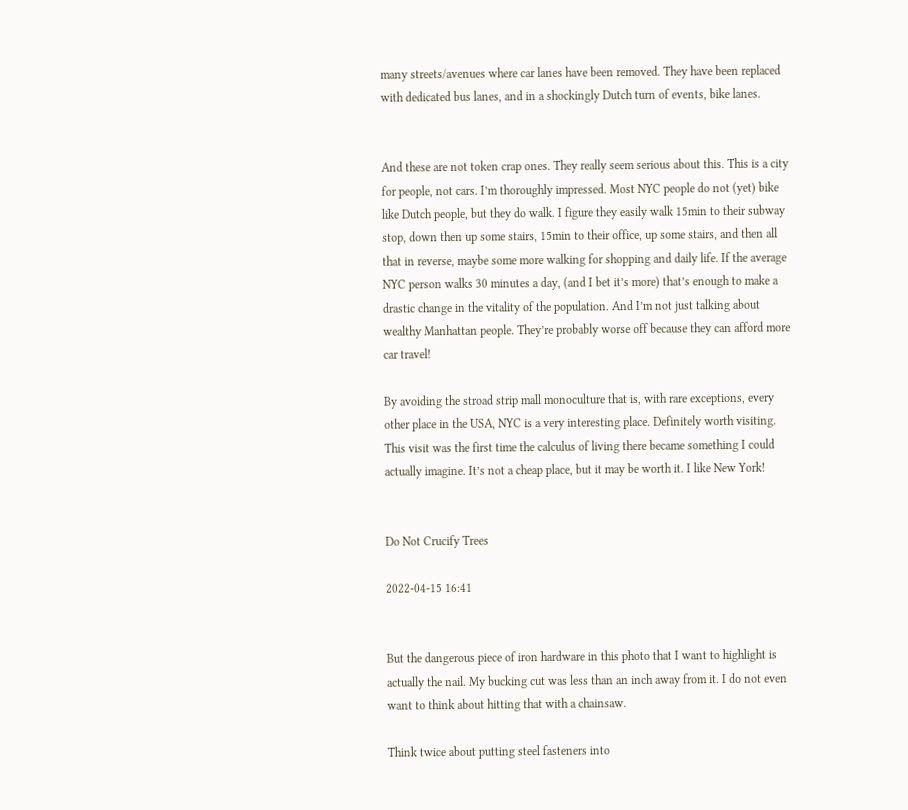many streets/avenues where car lanes have been removed. They have been replaced with dedicated bus lanes, and in a shockingly Dutch turn of events, bike lanes.


And these are not token crap ones. They really seem serious about this. This is a city for people, not cars. I’m thoroughly impressed. Most NYC people do not (yet) bike like Dutch people, but they do walk. I figure they easily walk 15min to their subway stop, down then up some stairs, 15min to their office, up some stairs, and then all that in reverse, maybe some more walking for shopping and daily life. If the average NYC person walks 30 minutes a day, (and I bet it’s more) that’s enough to make a drastic change in the vitality of the population. And I’m not just talking about wealthy Manhattan people. They’re probably worse off because they can afford more car travel!

By avoiding the stroad strip mall monoculture that is, with rare exceptions, every other place in the USA, NYC is a very interesting place. Definitely worth visiting. This visit was the first time the calculus of living there became something I could actually imagine. It’s not a cheap place, but it may be worth it. I like New York!


Do Not Crucify Trees

2022-04-15 16:41


But the dangerous piece of iron hardware in this photo that I want to highlight is actually the nail. My bucking cut was less than an inch away from it. I do not even want to think about hitting that with a chainsaw.

Think twice about putting steel fasteners into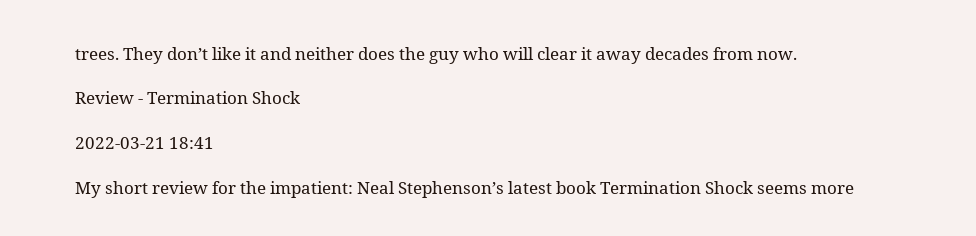trees. They don’t like it and neither does the guy who will clear it away decades from now.

Review - Termination Shock

2022-03-21 18:41

My short review for the impatient: Neal Stephenson’s latest book Termination Shock seems more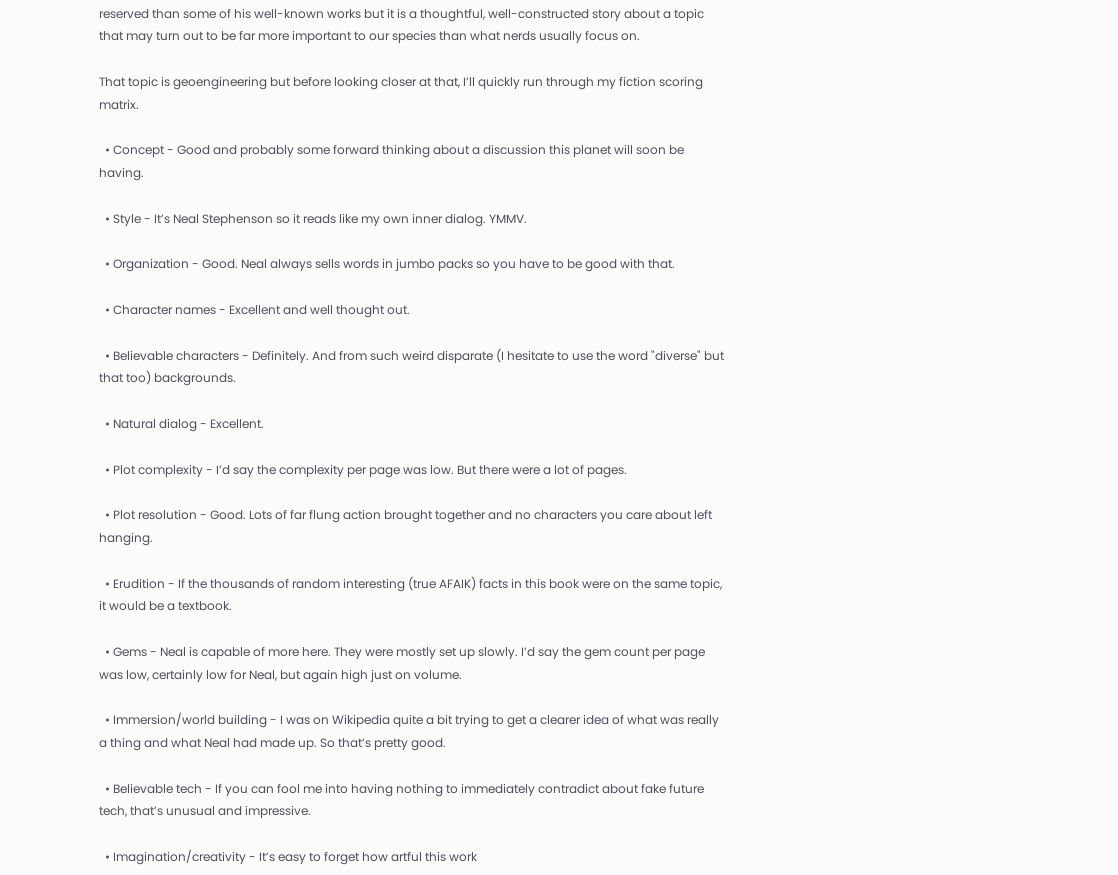reserved than some of his well-known works but it is a thoughtful, well-constructed story about a topic that may turn out to be far more important to our species than what nerds usually focus on.

That topic is geoengineering but before looking closer at that, I’ll quickly run through my fiction scoring matrix.

  • Concept - Good and probably some forward thinking about a discussion this planet will soon be having.

  • Style - It’s Neal Stephenson so it reads like my own inner dialog. YMMV.

  • Organization - Good. Neal always sells words in jumbo packs so you have to be good with that.

  • Character names - Excellent and well thought out.

  • Believable characters - Definitely. And from such weird disparate (I hesitate to use the word "diverse" but that too) backgrounds.

  • Natural dialog - Excellent.

  • Plot complexity - I’d say the complexity per page was low. But there were a lot of pages.

  • Plot resolution - Good. Lots of far flung action brought together and no characters you care about left hanging.

  • Erudition - If the thousands of random interesting (true AFAIK) facts in this book were on the same topic, it would be a textbook.

  • Gems - Neal is capable of more here. They were mostly set up slowly. I’d say the gem count per page was low, certainly low for Neal, but again high just on volume.

  • Immersion/world building - I was on Wikipedia quite a bit trying to get a clearer idea of what was really a thing and what Neal had made up. So that’s pretty good.

  • Believable tech - If you can fool me into having nothing to immediately contradict about fake future tech, that’s unusual and impressive.

  • Imagination/creativity - It’s easy to forget how artful this work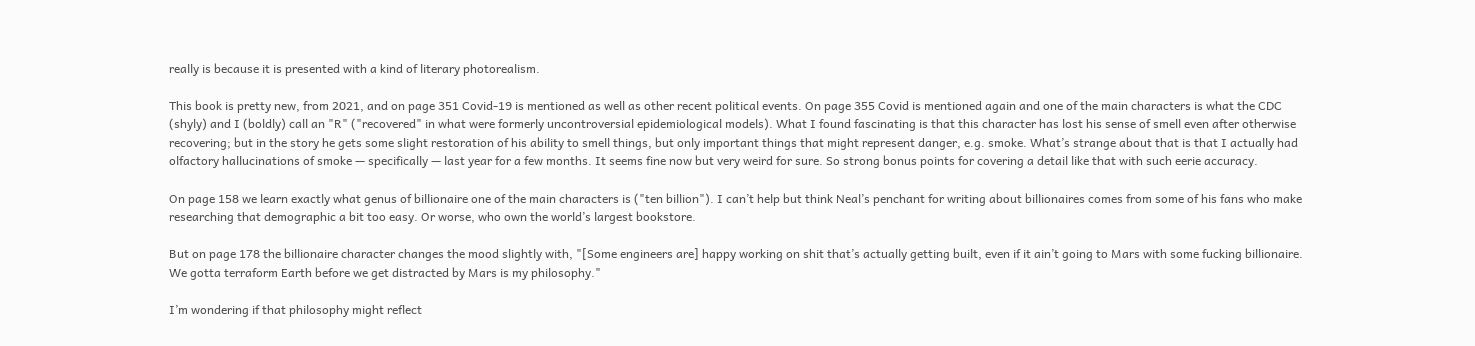really is because it is presented with a kind of literary photorealism.

This book is pretty new, from 2021, and on page 351 Covid-19 is mentioned as well as other recent political events. On page 355 Covid is mentioned again and one of the main characters is what the CDC (shyly) and I (boldly) call an "R" ("recovered" in what were formerly uncontroversial epidemiological models). What I found fascinating is that this character has lost his sense of smell even after otherwise recovering; but in the story he gets some slight restoration of his ability to smell things, but only important things that might represent danger, e.g. smoke. What’s strange about that is that I actually had olfactory hallucinations of smoke — specifically — last year for a few months. It seems fine now but very weird for sure. So strong bonus points for covering a detail like that with such eerie accuracy.

On page 158 we learn exactly what genus of billionaire one of the main characters is ("ten billion"). I can’t help but think Neal’s penchant for writing about billionaires comes from some of his fans who make researching that demographic a bit too easy. Or worse, who own the world’s largest bookstore.

But on page 178 the billionaire character changes the mood slightly with, "[Some engineers are] happy working on shit that’s actually getting built, even if it ain’t going to Mars with some fucking billionaire. We gotta terraform Earth before we get distracted by Mars is my philosophy."

I’m wondering if that philosophy might reflect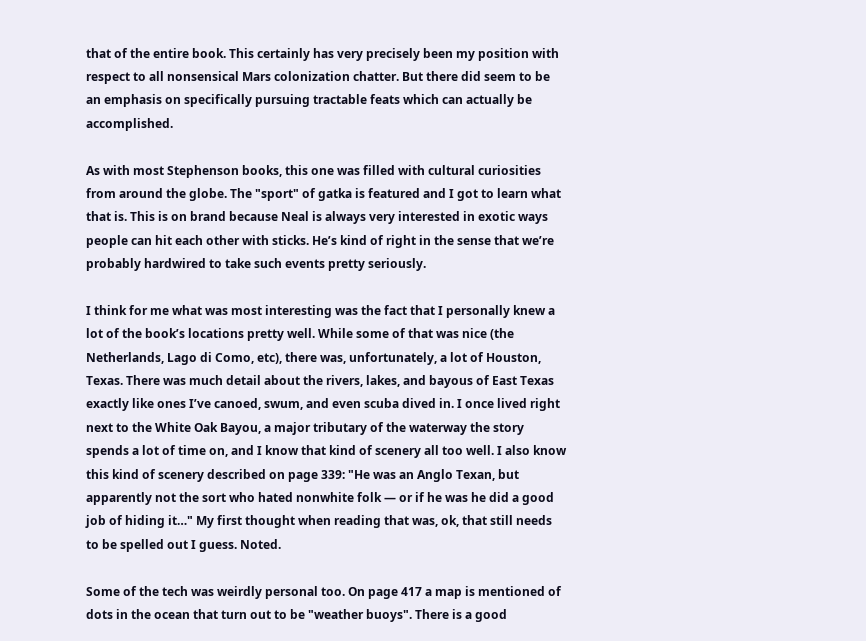that of the entire book. This certainly has very precisely been my position with respect to all nonsensical Mars colonization chatter. But there did seem to be an emphasis on specifically pursuing tractable feats which can actually be accomplished.

As with most Stephenson books, this one was filled with cultural curiosities from around the globe. The "sport" of gatka is featured and I got to learn what that is. This is on brand because Neal is always very interested in exotic ways people can hit each other with sticks. He’s kind of right in the sense that we’re probably hardwired to take such events pretty seriously.

I think for me what was most interesting was the fact that I personally knew a lot of the book’s locations pretty well. While some of that was nice (the Netherlands, Lago di Como, etc), there was, unfortunately, a lot of Houston, Texas. There was much detail about the rivers, lakes, and bayous of East Texas exactly like ones I’ve canoed, swum, and even scuba dived in. I once lived right next to the White Oak Bayou, a major tributary of the waterway the story spends a lot of time on, and I know that kind of scenery all too well. I also know this kind of scenery described on page 339: "He was an Anglo Texan, but apparently not the sort who hated nonwhite folk — or if he was he did a good job of hiding it…" My first thought when reading that was, ok, that still needs to be spelled out I guess. Noted.

Some of the tech was weirdly personal too. On page 417 a map is mentioned of dots in the ocean that turn out to be "weather buoys". There is a good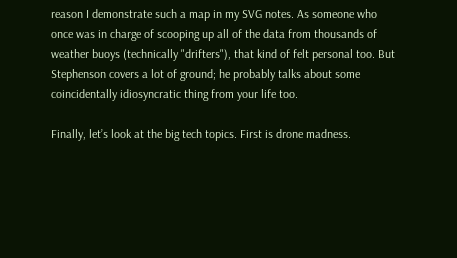reason I demonstrate such a map in my SVG notes. As someone who once was in charge of scooping up all of the data from thousands of weather buoys (technically "drifters"), that kind of felt personal too. But Stephenson covers a lot of ground; he probably talks about some coincidentally idiosyncratic thing from your life too.

Finally, let’s look at the big tech topics. First is drone madness.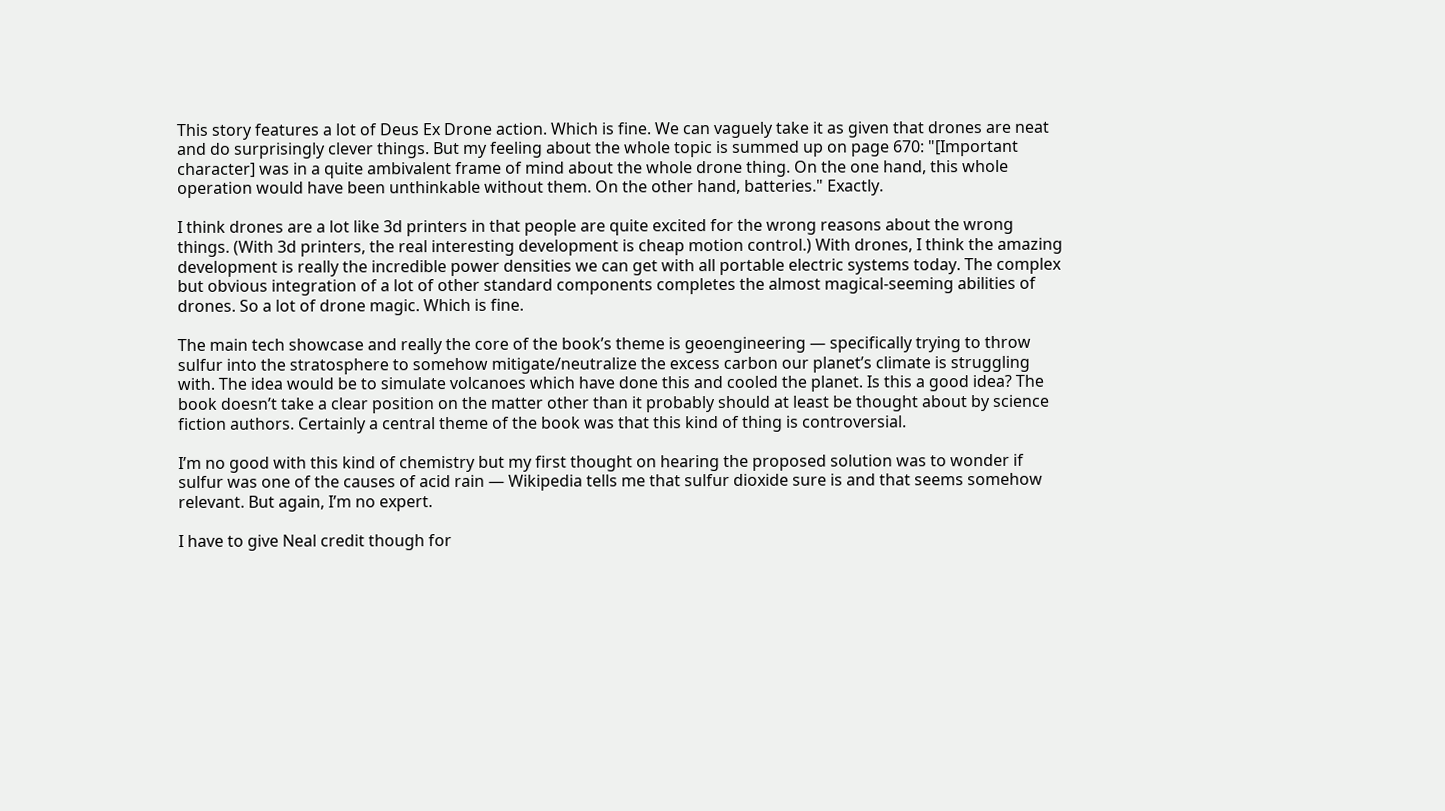This story features a lot of Deus Ex Drone action. Which is fine. We can vaguely take it as given that drones are neat and do surprisingly clever things. But my feeling about the whole topic is summed up on page 670: "[Important character] was in a quite ambivalent frame of mind about the whole drone thing. On the one hand, this whole operation would have been unthinkable without them. On the other hand, batteries." Exactly.

I think drones are a lot like 3d printers in that people are quite excited for the wrong reasons about the wrong things. (With 3d printers, the real interesting development is cheap motion control.) With drones, I think the amazing development is really the incredible power densities we can get with all portable electric systems today. The complex but obvious integration of a lot of other standard components completes the almost magical-seeming abilities of drones. So a lot of drone magic. Which is fine.

The main tech showcase and really the core of the book’s theme is geoengineering — specifically trying to throw sulfur into the stratosphere to somehow mitigate/neutralize the excess carbon our planet’s climate is struggling with. The idea would be to simulate volcanoes which have done this and cooled the planet. Is this a good idea? The book doesn’t take a clear position on the matter other than it probably should at least be thought about by science fiction authors. Certainly a central theme of the book was that this kind of thing is controversial.

I’m no good with this kind of chemistry but my first thought on hearing the proposed solution was to wonder if sulfur was one of the causes of acid rain — Wikipedia tells me that sulfur dioxide sure is and that seems somehow relevant. But again, I’m no expert.

I have to give Neal credit though for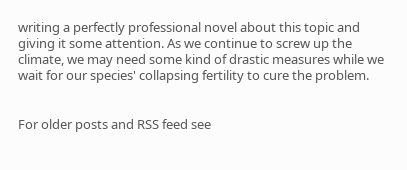writing a perfectly professional novel about this topic and giving it some attention. As we continue to screw up the climate, we may need some kind of drastic measures while we wait for our species' collapsing fertility to cure the problem.


For older posts and RSS feed see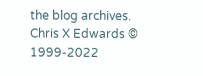the blog archives.
Chris X Edwards © 1999-2022